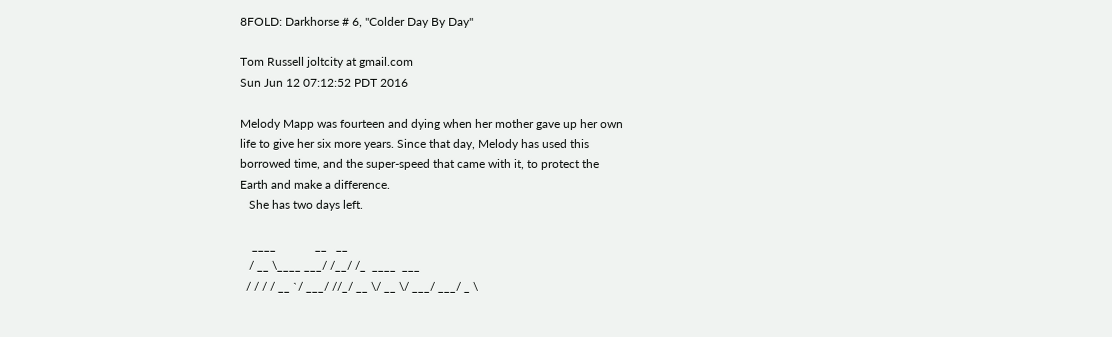8FOLD: Darkhorse # 6, "Colder Day By Day"

Tom Russell joltcity at gmail.com
Sun Jun 12 07:12:52 PDT 2016

Melody Mapp was fourteen and dying when her mother gave up her own
life to give her six more years. Since that day, Melody has used this
borrowed time, and the super-speed that came with it, to protect the
Earth and make a difference.
   She has two days left.

    ____             __   __
   / __ \____ ___/ /__/ /_  ____  ___
  / / / / __ `/ ___/ //_/ __ \/ __ \/ ___/ ___/ _ \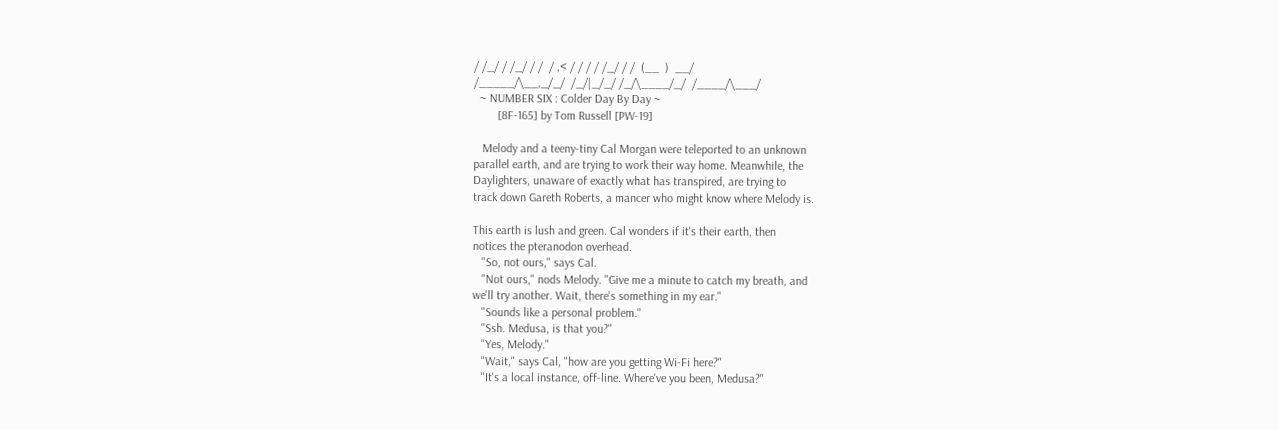/ /_/ / /_/ / /  / ,< / / / / /_/ / /  (__  )  __/
/_____/\__,_/_/  /_/|_/_/ /_/\____/_/  /____/\___/
  ~ NUMBER SIX : Colder Day By Day ~
        [8F-165] by Tom Russell [PW-19]

   Melody and a teeny-tiny Cal Morgan were teleported to an unknown
parallel earth, and are trying to work their way home. Meanwhile, the
Daylighters, unaware of exactly what has transpired, are trying to
track down Gareth Roberts, a mancer who might know where Melody is.

This earth is lush and green. Cal wonders if it's their earth, then
notices the pteranodon overhead.
   "So, not ours," says Cal.
   "Not ours," nods Melody. "Give me a minute to catch my breath, and
we'll try another. Wait, there's something in my ear."
   "Sounds like a personal problem."
   "Ssh. Medusa, is that you?"
   "Yes, Melody."
   "Wait," says Cal, "how are you getting Wi-Fi here?"
   "It's a local instance, off-line. Where've you been, Medusa?"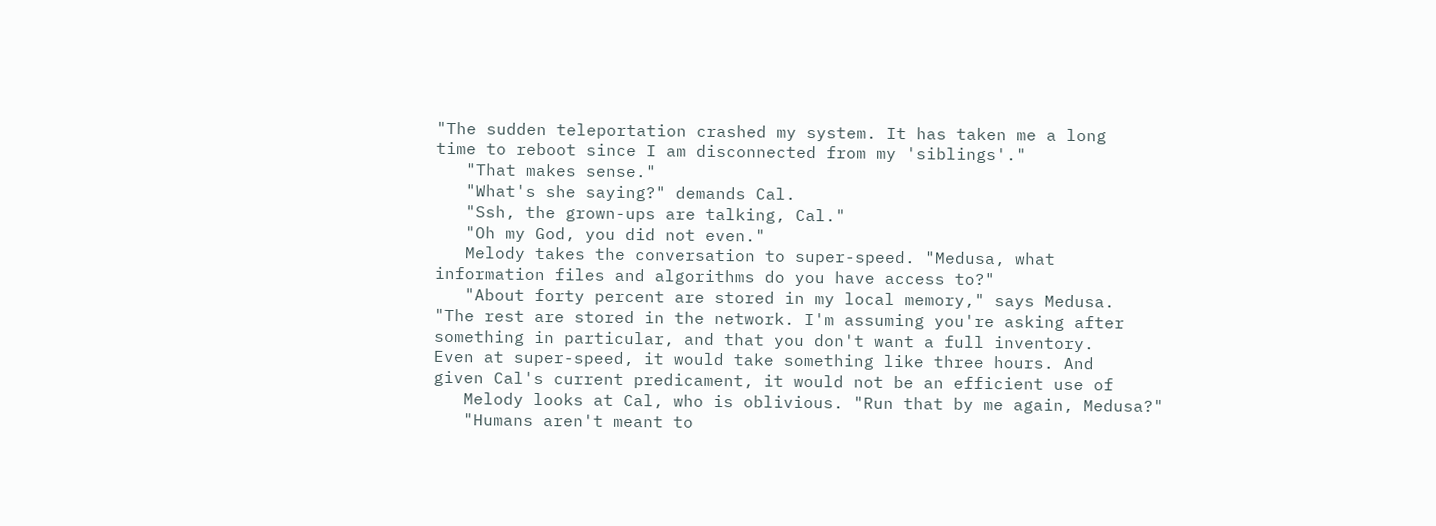"The sudden teleportation crashed my system. It has taken me a long
time to reboot since I am disconnected from my 'siblings'."
   "That makes sense."
   "What's she saying?" demands Cal.
   "Ssh, the grown-ups are talking, Cal."
   "Oh my God, you did not even."
   Melody takes the conversation to super-speed. "Medusa, what
information files and algorithms do you have access to?"
   "About forty percent are stored in my local memory," says Medusa.
"The rest are stored in the network. I'm assuming you're asking after
something in particular, and that you don't want a full inventory.
Even at super-speed, it would take something like three hours. And
given Cal's current predicament, it would not be an efficient use of
   Melody looks at Cal, who is oblivious. "Run that by me again, Medusa?"
   "Humans aren't meant to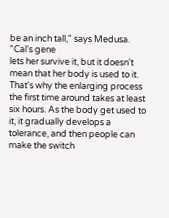be an inch tall," says Medusa. "Cal's gene
lets her survive it, but it doesn't mean that her body is used to it.
That's why the enlarging process the first time around takes at least
six hours. As the body get used to it, it gradually develops a
tolerance, and then people can make the switch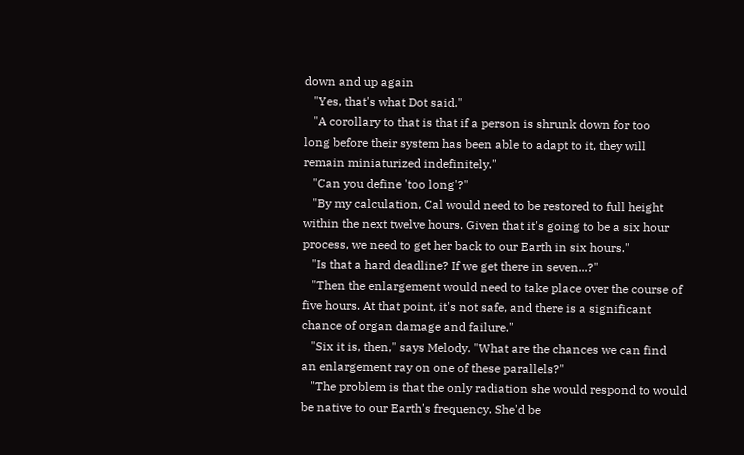down and up again
   "Yes, that's what Dot said."
   "A corollary to that is that if a person is shrunk down for too
long before their system has been able to adapt to it, they will
remain miniaturized indefinitely."
   "Can you define 'too long'?"
   "By my calculation, Cal would need to be restored to full height
within the next twelve hours. Given that it's going to be a six hour
process, we need to get her back to our Earth in six hours."
   "Is that a hard deadline? If we get there in seven...?"
   "Then the enlargement would need to take place over the course of
five hours. At that point, it's not safe, and there is a significant
chance of organ damage and failure."
   "Six it is, then," says Melody. "What are the chances we can find
an enlargement ray on one of these parallels?"
   "The problem is that the only radiation she would respond to would
be native to our Earth's frequency. She'd be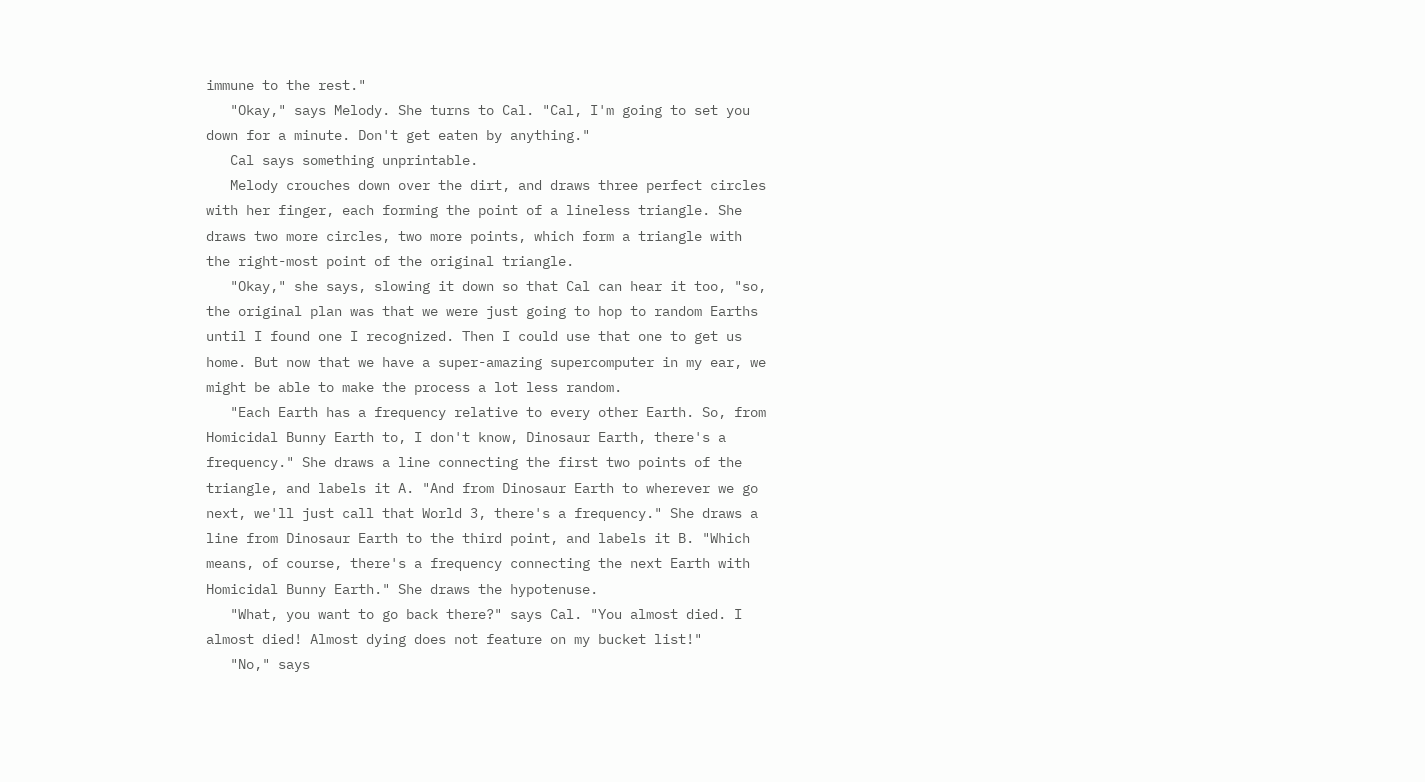immune to the rest."
   "Okay," says Melody. She turns to Cal. "Cal, I'm going to set you
down for a minute. Don't get eaten by anything."
   Cal says something unprintable.
   Melody crouches down over the dirt, and draws three perfect circles
with her finger, each forming the point of a lineless triangle. She
draws two more circles, two more points, which form a triangle with
the right-most point of the original triangle.
   "Okay," she says, slowing it down so that Cal can hear it too, "so,
the original plan was that we were just going to hop to random Earths
until I found one I recognized. Then I could use that one to get us
home. But now that we have a super-amazing supercomputer in my ear, we
might be able to make the process a lot less random.
   "Each Earth has a frequency relative to every other Earth. So, from
Homicidal Bunny Earth to, I don't know, Dinosaur Earth, there's a
frequency." She draws a line connecting the first two points of the
triangle, and labels it A. "And from Dinosaur Earth to wherever we go
next, we'll just call that World 3, there's a frequency." She draws a
line from Dinosaur Earth to the third point, and labels it B. "Which
means, of course, there's a frequency connecting the next Earth with
Homicidal Bunny Earth." She draws the hypotenuse.
   "What, you want to go back there?" says Cal. "You almost died. I
almost died! Almost dying does not feature on my bucket list!"
   "No," says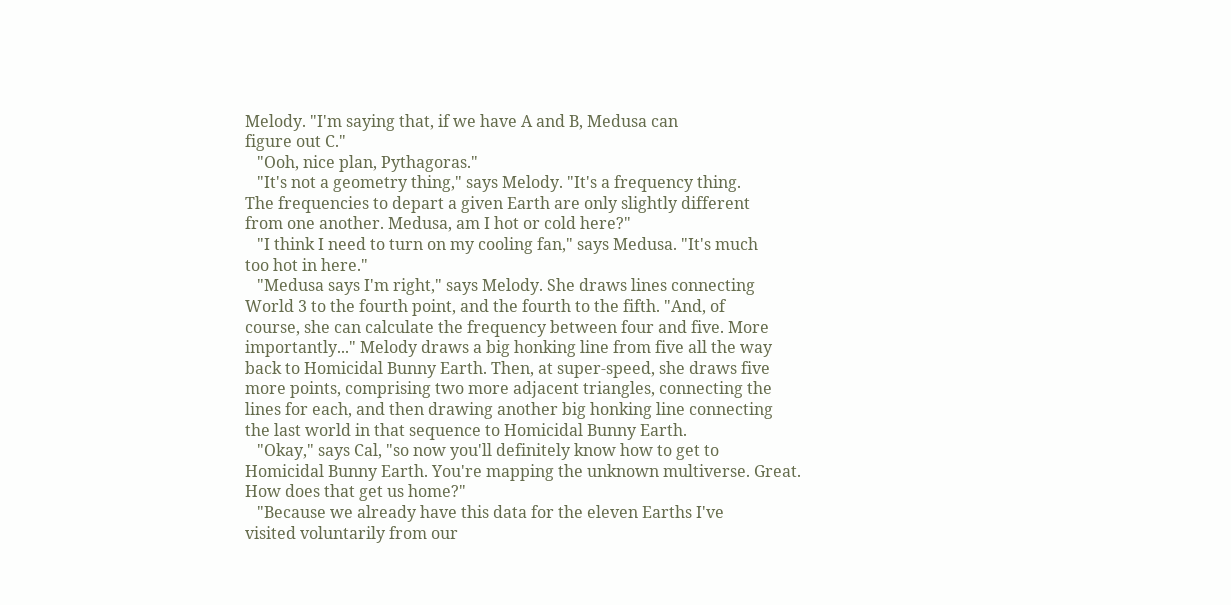Melody. "I'm saying that, if we have A and B, Medusa can
figure out C."
   "Ooh, nice plan, Pythagoras."
   "It's not a geometry thing," says Melody. "It's a frequency thing.
The frequencies to depart a given Earth are only slightly different
from one another. Medusa, am I hot or cold here?"
   "I think I need to turn on my cooling fan," says Medusa. "It's much
too hot in here."
   "Medusa says I'm right," says Melody. She draws lines connecting
World 3 to the fourth point, and the fourth to the fifth. "And, of
course, she can calculate the frequency between four and five. More
importantly..." Melody draws a big honking line from five all the way
back to Homicidal Bunny Earth. Then, at super-speed, she draws five
more points, comprising two more adjacent triangles, connecting the
lines for each, and then drawing another big honking line connecting
the last world in that sequence to Homicidal Bunny Earth.
   "Okay," says Cal, "so now you'll definitely know how to get to
Homicidal Bunny Earth. You're mapping the unknown multiverse. Great.
How does that get us home?"
   "Because we already have this data for the eleven Earths I've
visited voluntarily from our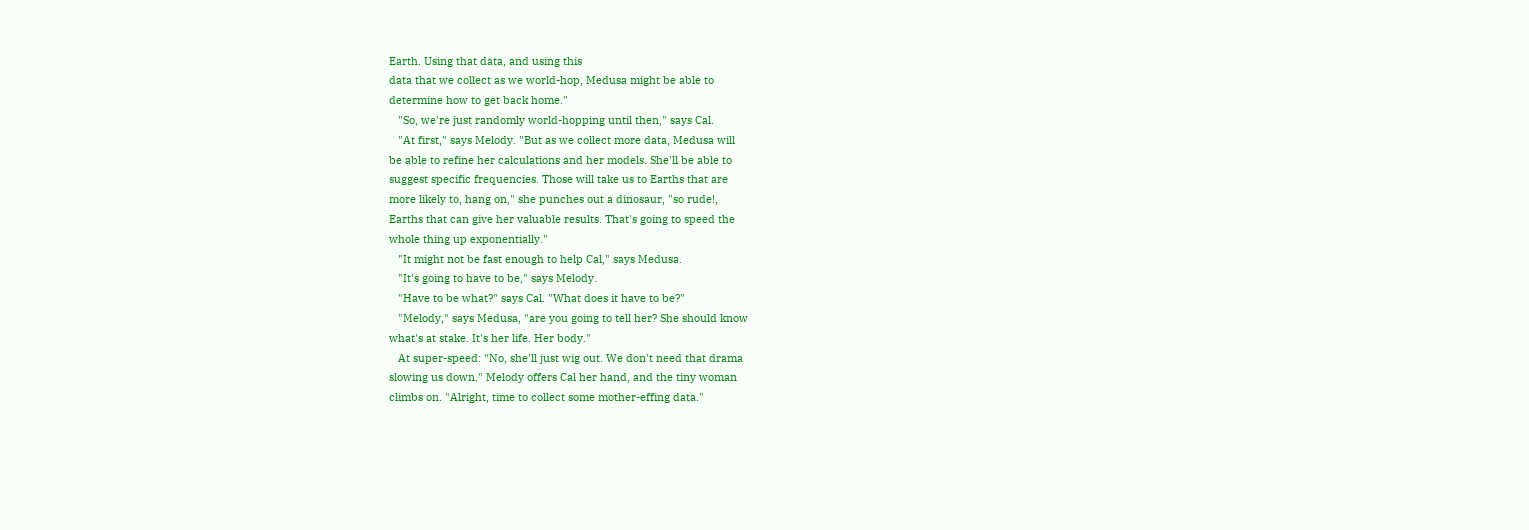Earth. Using that data, and using this
data that we collect as we world-hop, Medusa might be able to
determine how to get back home."
   "So, we're just randomly world-hopping until then," says Cal.
   "At first," says Melody. "But as we collect more data, Medusa will
be able to refine her calculations and her models. She'll be able to
suggest specific frequencies. Those will take us to Earths that are
more likely to, hang on," she punches out a dinosaur, "so rude!,
Earths that can give her valuable results. That's going to speed the
whole thing up exponentially."
   "It might not be fast enough to help Cal," says Medusa.
   "It's going to have to be," says Melody.
   "Have to be what?" says Cal. "What does it have to be?"
   "Melody," says Medusa, "are you going to tell her? She should know
what's at stake. It's her life. Her body."
   At super-speed: "No, she'll just wig out. We don't need that drama
slowing us down." Melody offers Cal her hand, and the tiny woman
climbs on. "Alright, time to collect some mother-effing data."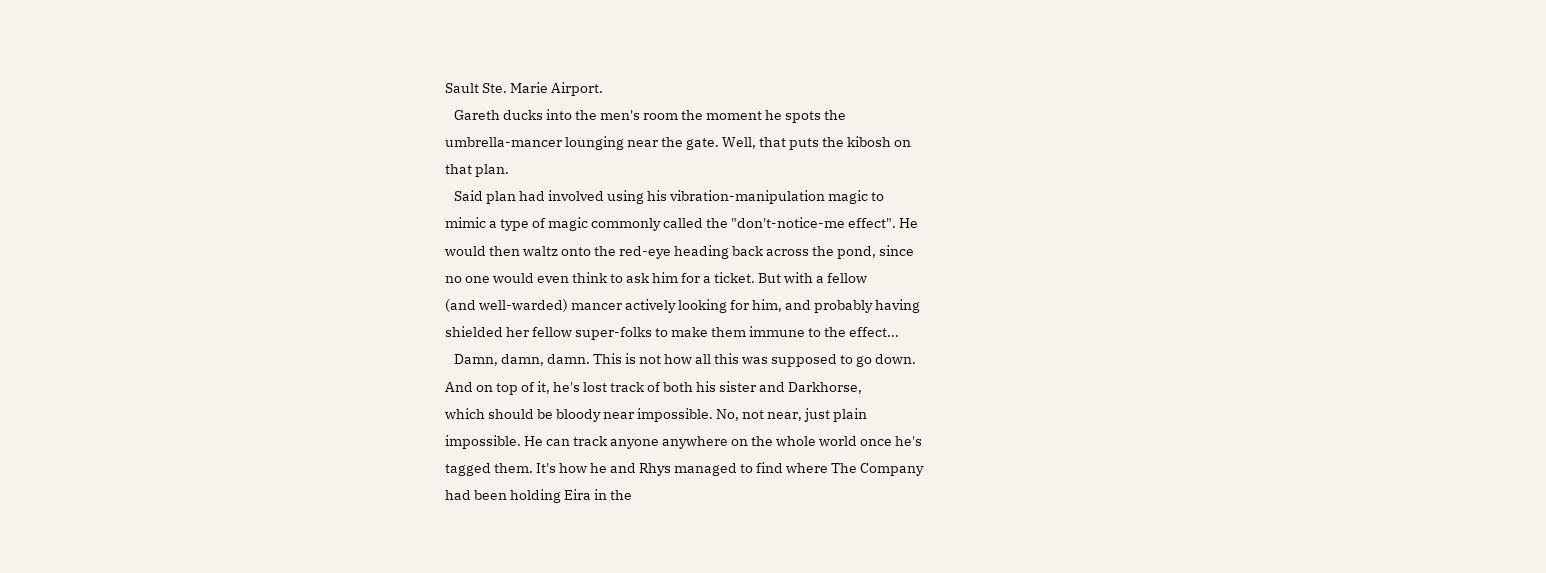Sault Ste. Marie Airport.
   Gareth ducks into the men's room the moment he spots the
umbrella-mancer lounging near the gate. Well, that puts the kibosh on
that plan.
   Said plan had involved using his vibration-manipulation magic to
mimic a type of magic commonly called the "don't-notice-me effect". He
would then waltz onto the red-eye heading back across the pond, since
no one would even think to ask him for a ticket. But with a fellow
(and well-warded) mancer actively looking for him, and probably having
shielded her fellow super-folks to make them immune to the effect...
   Damn, damn, damn. This is not how all this was supposed to go down.
And on top of it, he's lost track of both his sister and Darkhorse,
which should be bloody near impossible. No, not near, just plain
impossible. He can track anyone anywhere on the whole world once he's
tagged them. It's how he and Rhys managed to find where The Company
had been holding Eira in the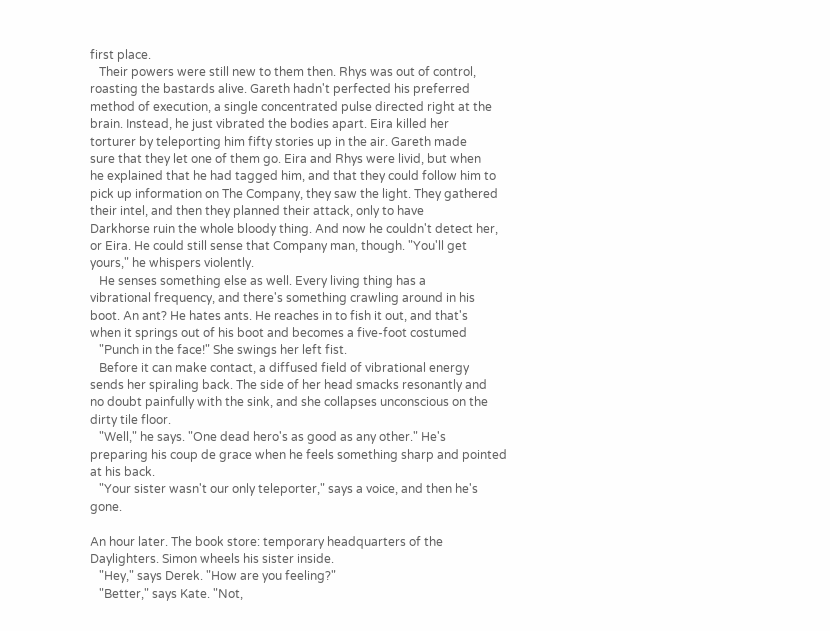first place.
   Their powers were still new to them then. Rhys was out of control,
roasting the bastards alive. Gareth hadn't perfected his preferred
method of execution, a single concentrated pulse directed right at the
brain. Instead, he just vibrated the bodies apart. Eira killed her
torturer by teleporting him fifty stories up in the air. Gareth made
sure that they let one of them go. Eira and Rhys were livid, but when
he explained that he had tagged him, and that they could follow him to
pick up information on The Company, they saw the light. They gathered
their intel, and then they planned their attack, only to have
Darkhorse ruin the whole bloody thing. And now he couldn't detect her,
or Eira. He could still sense that Company man, though. "You'll get
yours," he whispers violently.
   He senses something else as well. Every living thing has a
vibrational frequency, and there's something crawling around in his
boot. An ant? He hates ants. He reaches in to fish it out, and that's
when it springs out of his boot and becomes a five-foot costumed
   "Punch in the face!" She swings her left fist.
   Before it can make contact, a diffused field of vibrational energy
sends her spiraling back. The side of her head smacks resonantly and
no doubt painfully with the sink, and she collapses unconscious on the
dirty tile floor.
   "Well," he says. "One dead hero's as good as any other." He's
preparing his coup de grace when he feels something sharp and pointed
at his back.
   "Your sister wasn't our only teleporter," says a voice, and then he's gone.

An hour later. The book store: temporary headquarters of the
Daylighters. Simon wheels his sister inside.
   "Hey," says Derek. "How are you feeling?"
   "Better," says Kate. "Not,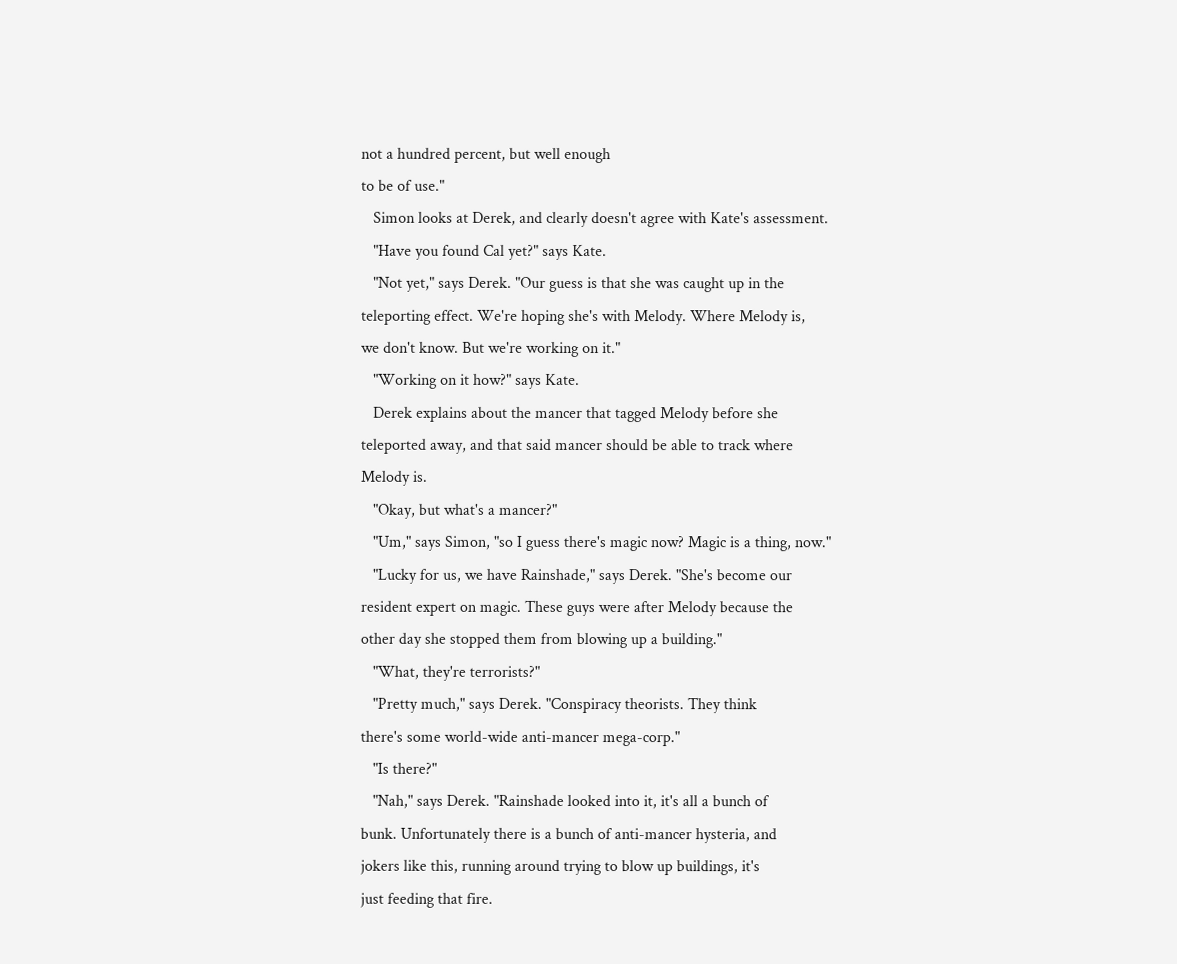not a hundred percent, but well enough
to be of use."
   Simon looks at Derek, and clearly doesn't agree with Kate's assessment.
   "Have you found Cal yet?" says Kate.
   "Not yet," says Derek. "Our guess is that she was caught up in the
teleporting effect. We're hoping she's with Melody. Where Melody is,
we don't know. But we're working on it."
   "Working on it how?" says Kate.
   Derek explains about the mancer that tagged Melody before she
teleported away, and that said mancer should be able to track where
Melody is.
   "Okay, but what's a mancer?"
   "Um," says Simon, "so I guess there's magic now? Magic is a thing, now."
   "Lucky for us, we have Rainshade," says Derek. "She's become our
resident expert on magic. These guys were after Melody because the
other day she stopped them from blowing up a building."
   "What, they're terrorists?"
   "Pretty much," says Derek. "Conspiracy theorists. They think
there's some world-wide anti-mancer mega-corp."
   "Is there?"
   "Nah," says Derek. "Rainshade looked into it, it's all a bunch of
bunk. Unfortunately there is a bunch of anti-mancer hysteria, and
jokers like this, running around trying to blow up buildings, it's
just feeding that fire.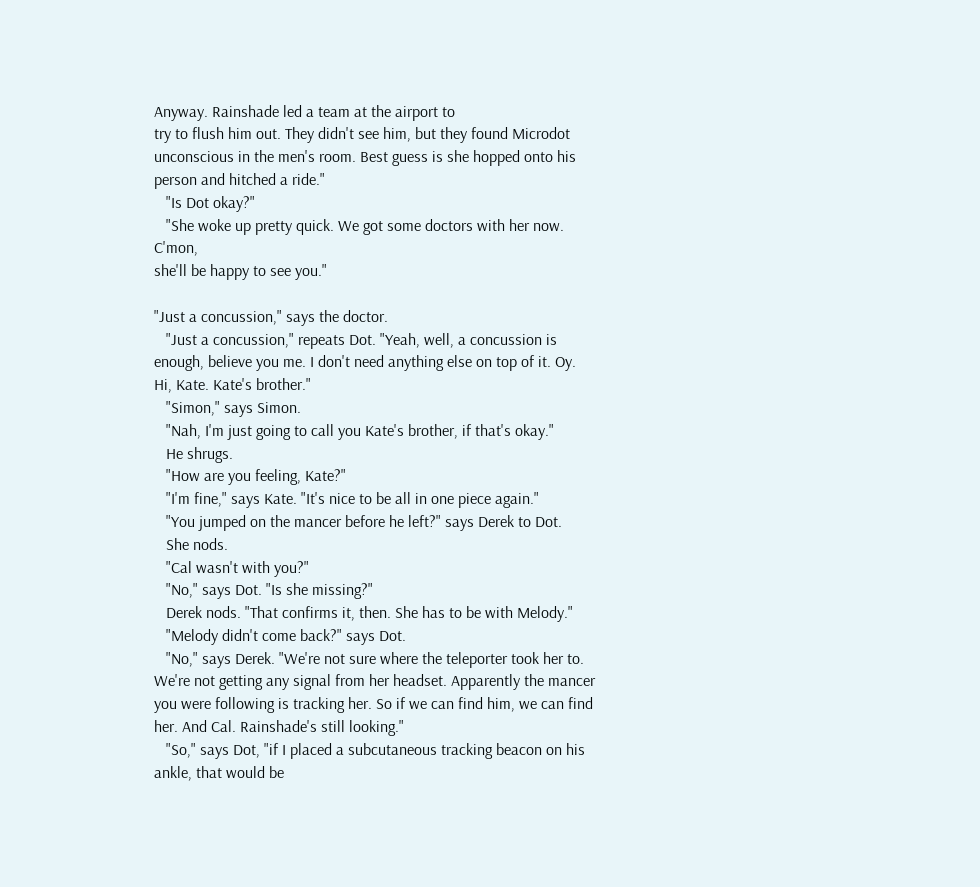Anyway. Rainshade led a team at the airport to
try to flush him out. They didn't see him, but they found Microdot
unconscious in the men's room. Best guess is she hopped onto his
person and hitched a ride."
   "Is Dot okay?"
   "She woke up pretty quick. We got some doctors with her now. C'mon,
she'll be happy to see you."

"Just a concussion," says the doctor.
   "Just a concussion," repeats Dot. "Yeah, well, a concussion is
enough, believe you me. I don't need anything else on top of it. Oy.
Hi, Kate. Kate's brother."
   "Simon," says Simon.
   "Nah, I'm just going to call you Kate's brother, if that's okay."
   He shrugs.
   "How are you feeling, Kate?"
   "I'm fine," says Kate. "It's nice to be all in one piece again."
   "You jumped on the mancer before he left?" says Derek to Dot.
   She nods.
   "Cal wasn't with you?"
   "No," says Dot. "Is she missing?"
   Derek nods. "That confirms it, then. She has to be with Melody."
   "Melody didn't come back?" says Dot.
   "No," says Derek. "We're not sure where the teleporter took her to.
We're not getting any signal from her headset. Apparently the mancer
you were following is tracking her. So if we can find him, we can find
her. And Cal. Rainshade's still looking."
   "So," says Dot, "if I placed a subcutaneous tracking beacon on his
ankle, that would be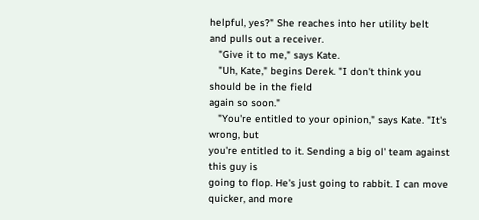helpful, yes?" She reaches into her utility belt
and pulls out a receiver.
   "Give it to me," says Kate.
   "Uh, Kate," begins Derek. "I don't think you should be in the field
again so soon."
   "You're entitled to your opinion," says Kate. "It's wrong, but
you're entitled to it. Sending a big ol' team against this guy is
going to flop. He's just going to rabbit. I can move quicker, and more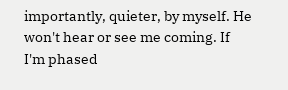importantly, quieter, by myself. He won't hear or see me coming. If
I'm phased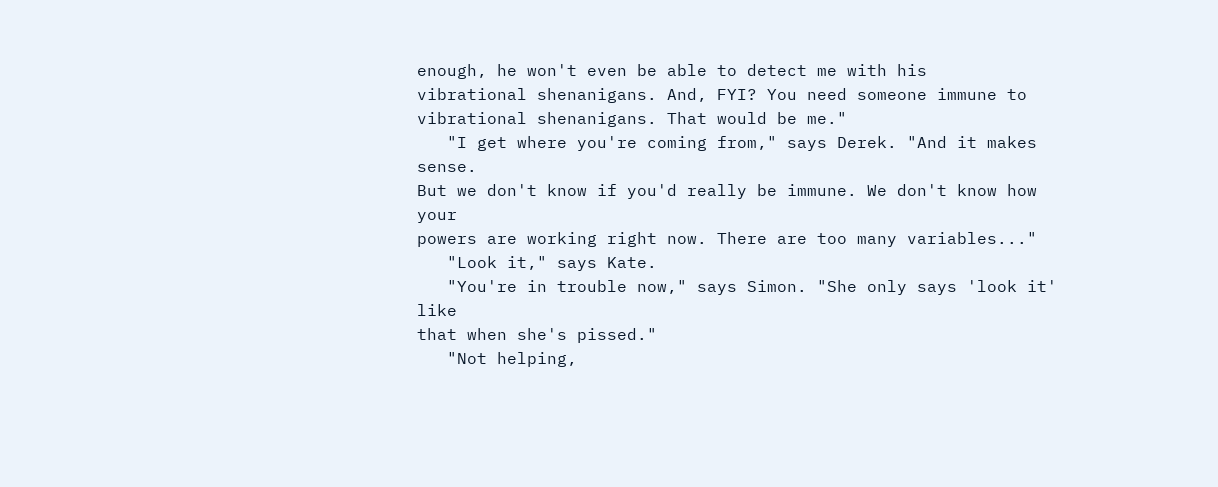enough, he won't even be able to detect me with his
vibrational shenanigans. And, FYI? You need someone immune to
vibrational shenanigans. That would be me."
   "I get where you're coming from," says Derek. "And it makes sense.
But we don't know if you'd really be immune. We don't know how your
powers are working right now. There are too many variables..."
   "Look it," says Kate.
   "You're in trouble now," says Simon. "She only says 'look it' like
that when she's pissed."
   "Not helping,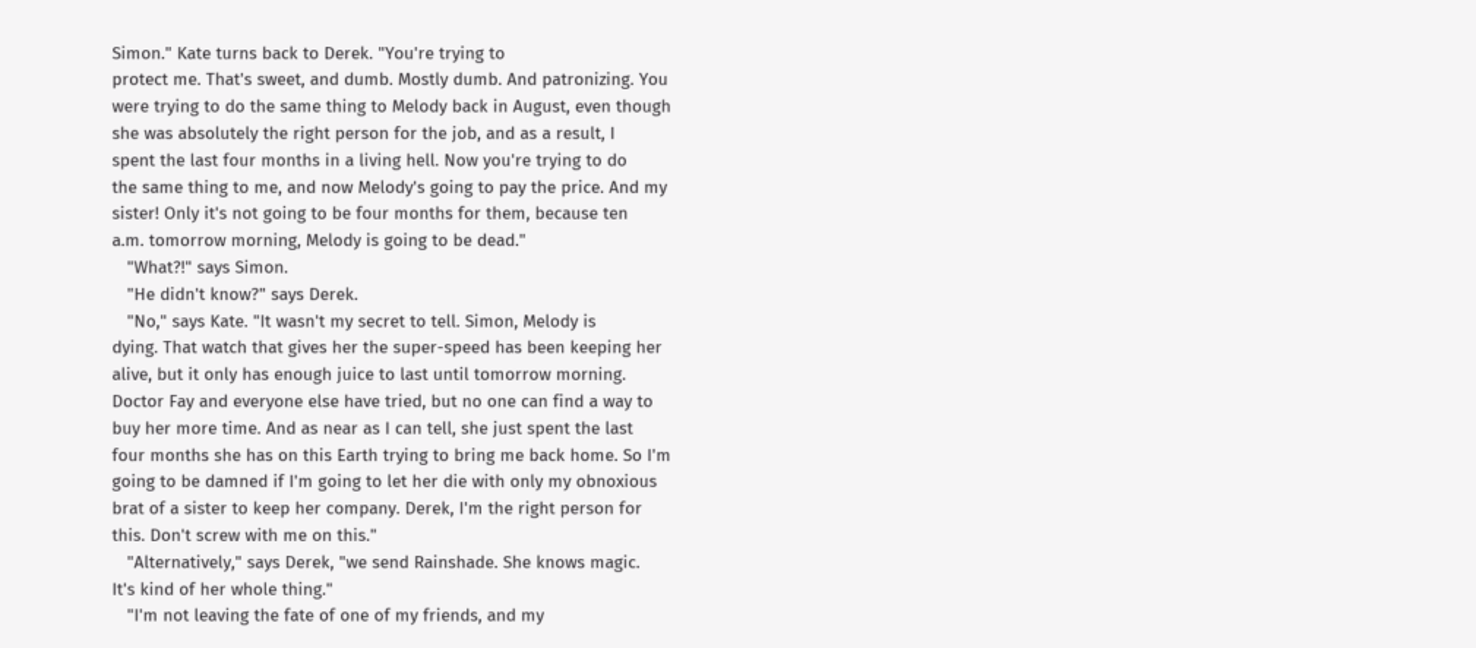Simon." Kate turns back to Derek. "You're trying to
protect me. That's sweet, and dumb. Mostly dumb. And patronizing. You
were trying to do the same thing to Melody back in August, even though
she was absolutely the right person for the job, and as a result, I
spent the last four months in a living hell. Now you're trying to do
the same thing to me, and now Melody's going to pay the price. And my
sister! Only it's not going to be four months for them, because ten
a.m. tomorrow morning, Melody is going to be dead."
   "What?!" says Simon.
   "He didn't know?" says Derek.
   "No," says Kate. "It wasn't my secret to tell. Simon, Melody is
dying. That watch that gives her the super-speed has been keeping her
alive, but it only has enough juice to last until tomorrow morning.
Doctor Fay and everyone else have tried, but no one can find a way to
buy her more time. And as near as I can tell, she just spent the last
four months she has on this Earth trying to bring me back home. So I'm
going to be damned if I'm going to let her die with only my obnoxious
brat of a sister to keep her company. Derek, I'm the right person for
this. Don't screw with me on this."
   "Alternatively," says Derek, "we send Rainshade. She knows magic.
It's kind of her whole thing."
   "I'm not leaving the fate of one of my friends, and my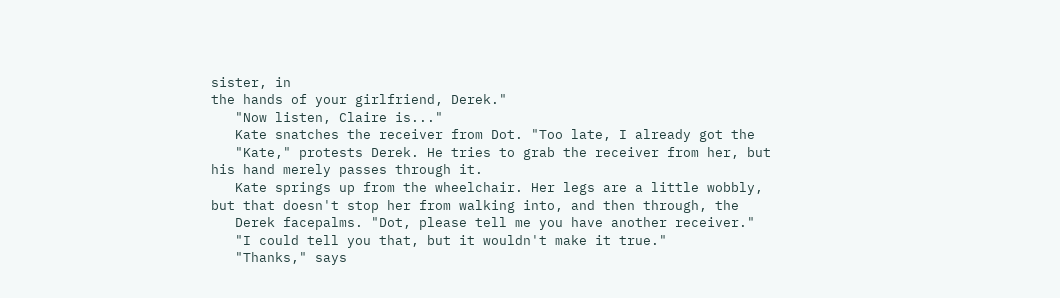sister, in
the hands of your girlfriend, Derek."
   "Now listen, Claire is..."
   Kate snatches the receiver from Dot. "Too late, I already got the
   "Kate," protests Derek. He tries to grab the receiver from her, but
his hand merely passes through it.
   Kate springs up from the wheelchair. Her legs are a little wobbly,
but that doesn't stop her from walking into, and then through, the
   Derek facepalms. "Dot, please tell me you have another receiver."
   "I could tell you that, but it wouldn't make it true."
   "Thanks," says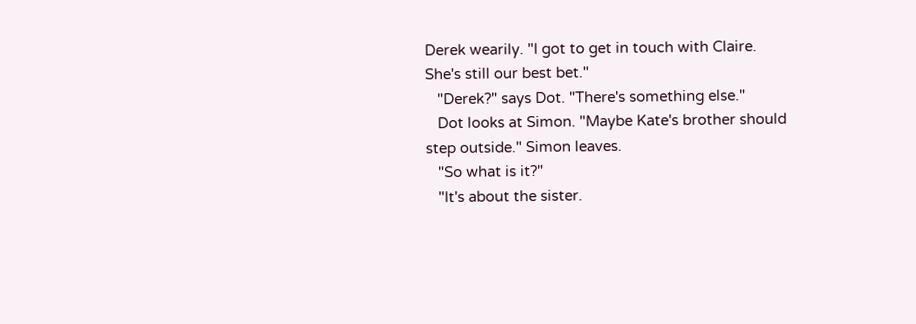Derek wearily. "I got to get in touch with Claire.
She's still our best bet."
   "Derek?" says Dot. "There's something else."
   Dot looks at Simon. "Maybe Kate's brother should step outside." Simon leaves.
   "So what is it?"
   "It's about the sister.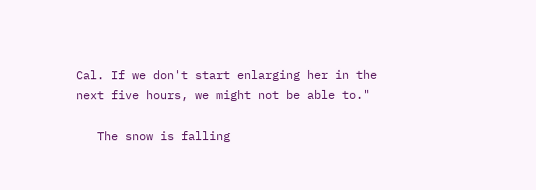Cal. If we don't start enlarging her in the
next five hours, we might not be able to."

   The snow is falling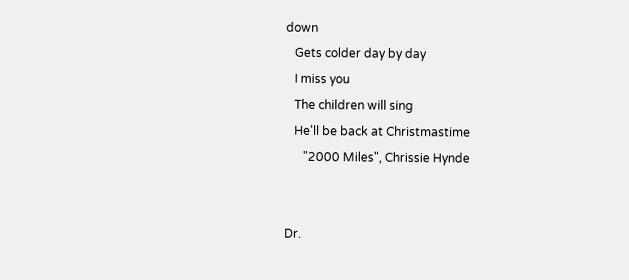down
   Gets colder day by day
   I miss you
   The children will sing
   He'll be back at Christmastime
      "2000 Miles", Chrissie Hynde


Dr.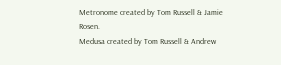Metronome created by Tom Russell & Jamie Rosen.
Medusa created by Tom Russell & Andrew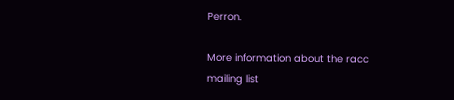Perron.

More information about the racc mailing list